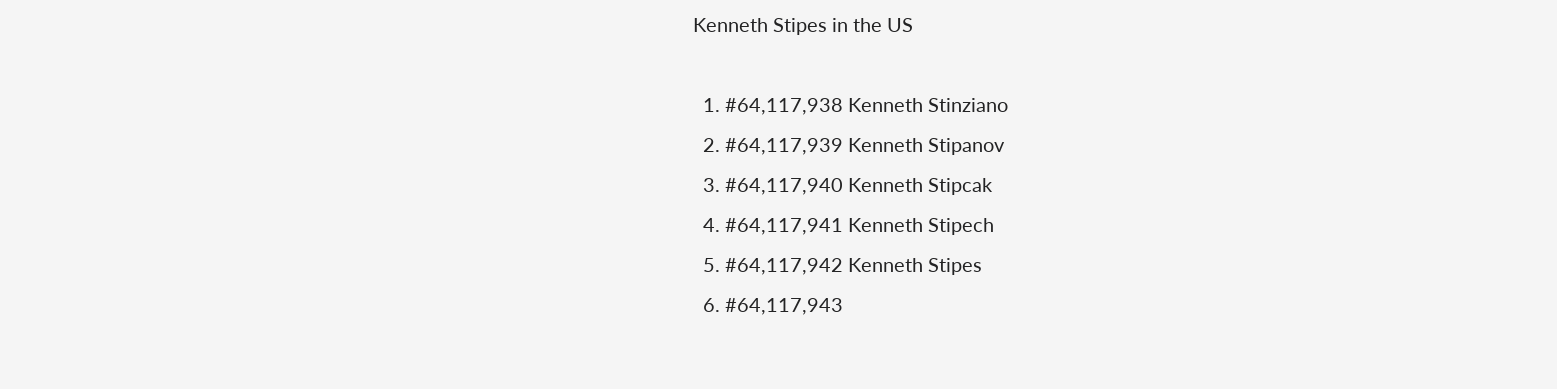Kenneth Stipes in the US

  1. #64,117,938 Kenneth Stinziano
  2. #64,117,939 Kenneth Stipanov
  3. #64,117,940 Kenneth Stipcak
  4. #64,117,941 Kenneth Stipech
  5. #64,117,942 Kenneth Stipes
  6. #64,117,943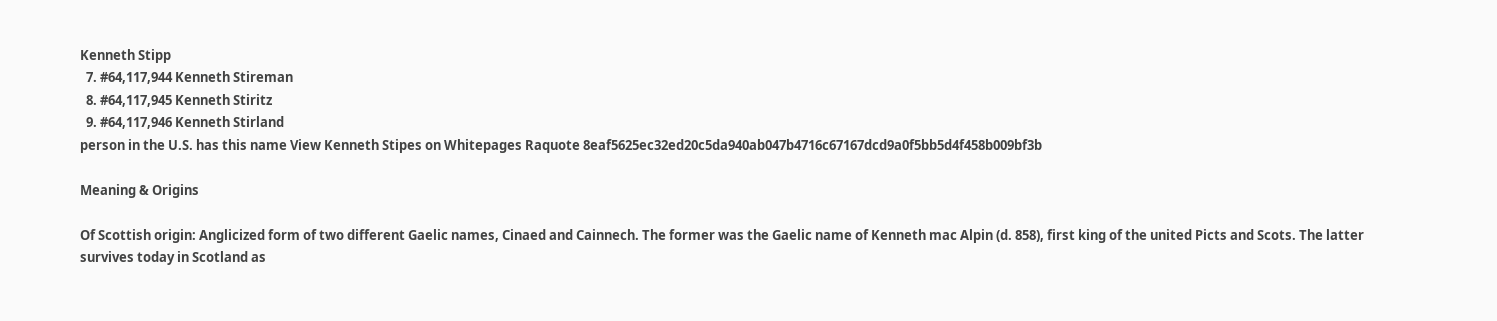Kenneth Stipp
  7. #64,117,944 Kenneth Stireman
  8. #64,117,945 Kenneth Stiritz
  9. #64,117,946 Kenneth Stirland
person in the U.S. has this name View Kenneth Stipes on Whitepages Raquote 8eaf5625ec32ed20c5da940ab047b4716c67167dcd9a0f5bb5d4f458b009bf3b

Meaning & Origins

Of Scottish origin: Anglicized form of two different Gaelic names, Cinaed and Cainnech. The former was the Gaelic name of Kenneth mac Alpin (d. 858), first king of the united Picts and Scots. The latter survives today in Scotland as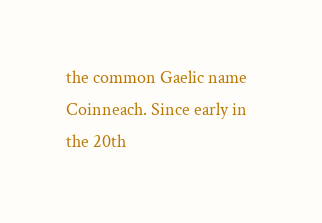the common Gaelic name Coinneach. Since early in the 20th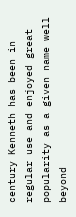century Kenneth has been in regular use and enjoyed great popularity as a given name well beyond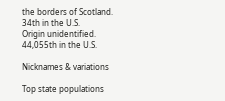the borders of Scotland.
34th in the U.S.
Origin unidentified.
44,055th in the U.S.

Nicknames & variations

Top state populations